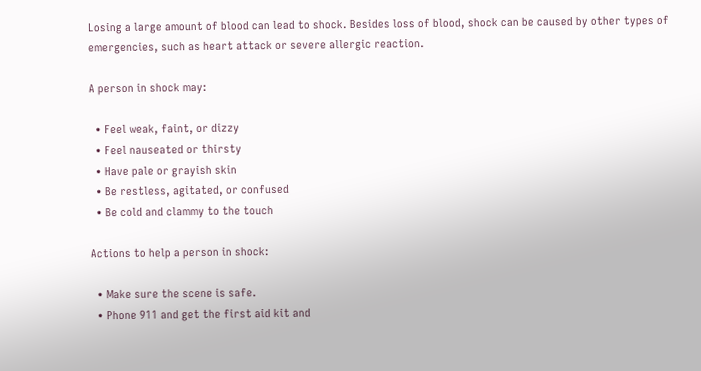Losing a large amount of blood can lead to shock. Besides loss of blood, shock can be caused by other types of emergencies, such as heart attack or severe allergic reaction.

A person in shock may:

  • Feel weak, faint, or dizzy
  • Feel nauseated or thirsty
  • Have pale or grayish skin
  • Be restless, agitated, or confused
  • Be cold and clammy to the touch

Actions to help a person in shock:

  • Make sure the scene is safe.
  • Phone 911 and get the first aid kit and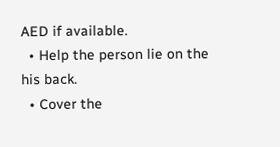AED if available.
  • Help the person lie on the his back.
  • Cover the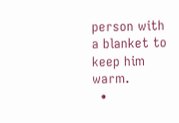person with a blanket to keep him warm.
  •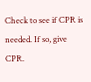Check to see if CPR is needed. If so, give CPR.